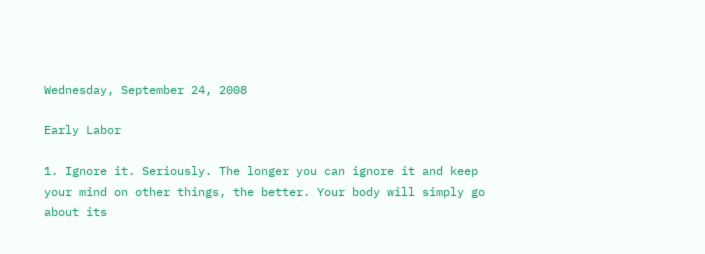Wednesday, September 24, 2008

Early Labor

1. Ignore it. Seriously. The longer you can ignore it and keep your mind on other things, the better. Your body will simply go about its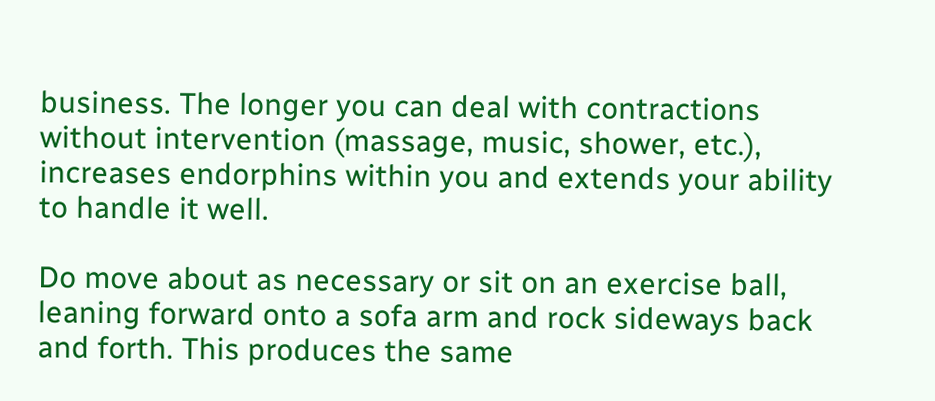business. The longer you can deal with contractions without intervention (massage, music, shower, etc.), increases endorphins within you and extends your ability to handle it well.

Do move about as necessary or sit on an exercise ball, leaning forward onto a sofa arm and rock sideways back and forth. This produces the same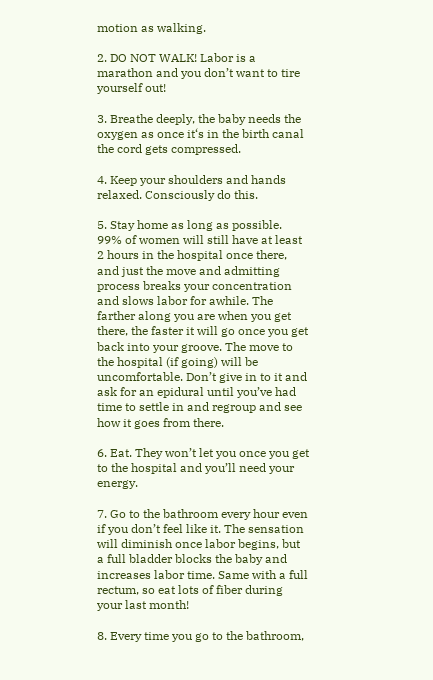motion as walking.

2. DO NOT WALK! Labor is a marathon and you don’t want to tire yourself out!

3. Breathe deeply, the baby needs the oxygen as once it‘s in the birth canal the cord gets compressed.

4. Keep your shoulders and hands relaxed. Consciously do this.

5. Stay home as long as possible. 99% of women will still have at least 2 hours in the hospital once there, and just the move and admitting process breaks your concentration and slows labor for awhile. The farther along you are when you get there, the faster it will go once you get back into your groove. The move to the hospital (if going) will be uncomfortable. Don’t give in to it and ask for an epidural until you’ve had time to settle in and regroup and see how it goes from there.

6. Eat. They won’t let you once you get to the hospital and you’ll need your energy.

7. Go to the bathroom every hour even if you don’t feel like it. The sensation will diminish once labor begins, but a full bladder blocks the baby and increases labor time. Same with a full rectum, so eat lots of fiber during your last month!

8. Every time you go to the bathroom,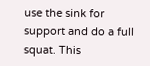use the sink for support and do a full squat. This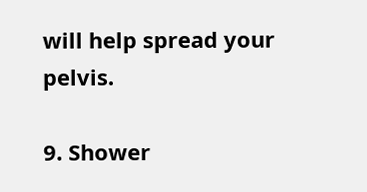will help spread your pelvis.

9. Shower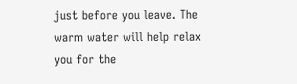just before you leave. The warm water will help relax you for the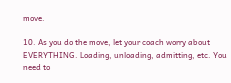move.

10. As you do the move, let your coach worry about EVERYTHING. Loading, unloading, admitting, etc. You need to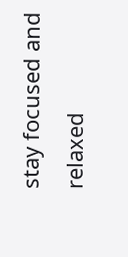stay focused and relaxed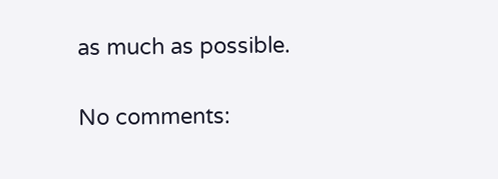as much as possible.

No comments: